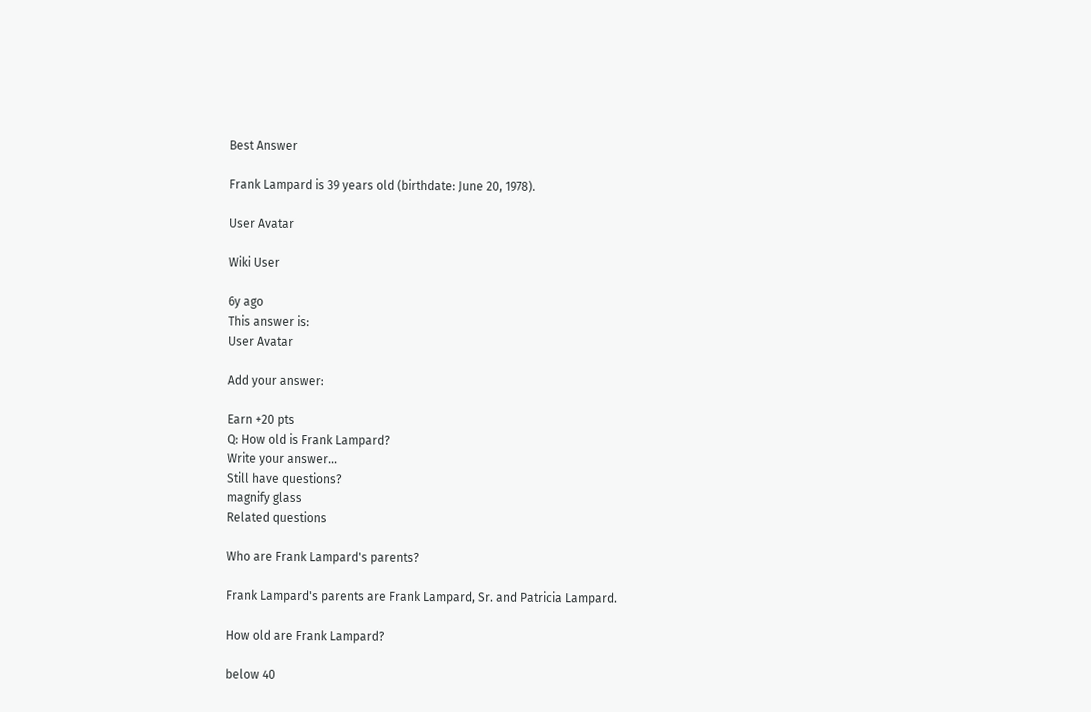Best Answer

Frank Lampard is 39 years old (birthdate: June 20, 1978).

User Avatar

Wiki User

6y ago
This answer is:
User Avatar

Add your answer:

Earn +20 pts
Q: How old is Frank Lampard?
Write your answer...
Still have questions?
magnify glass
Related questions

Who are Frank Lampard's parents?

Frank Lampard's parents are Frank Lampard, Sr. and Patricia Lampard.

How old are Frank Lampard?

below 40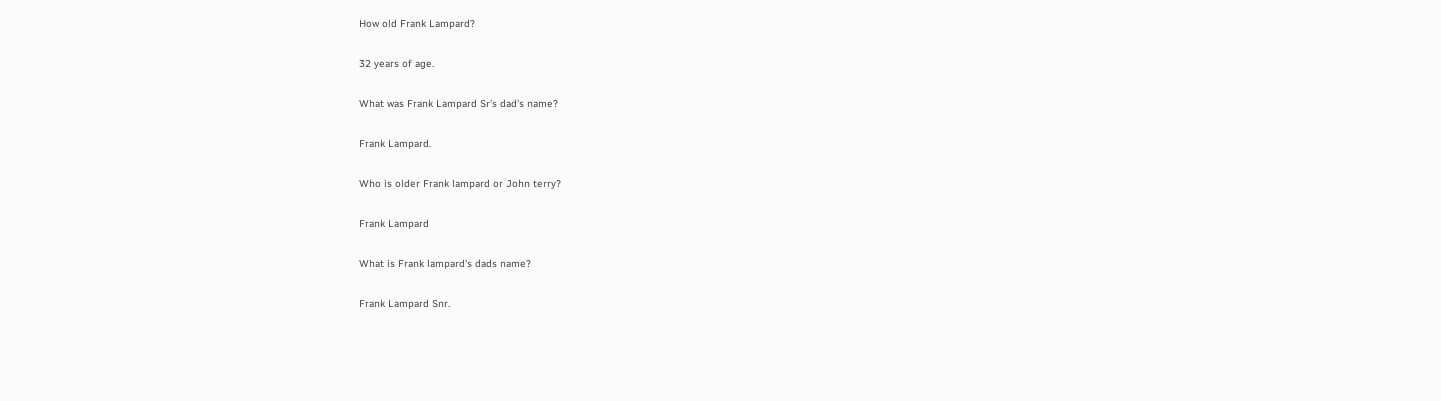How old Frank Lampard?

32 years of age.

What was Frank Lampard Sr's dad's name?

Frank Lampard.

Who is older Frank lampard or John terry?

Frank Lampard

What is Frank lampard's dads name?

Frank Lampard Snr.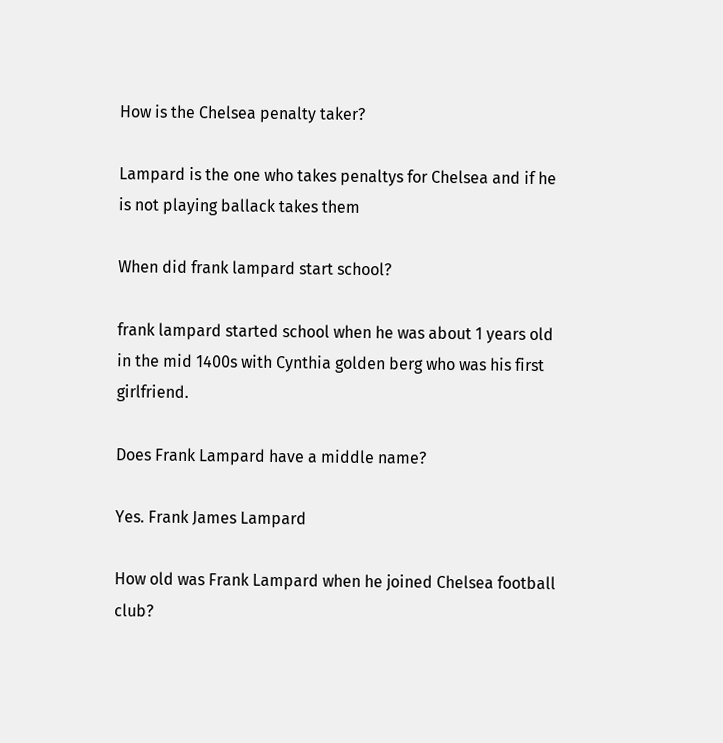How is the Chelsea penalty taker?

Lampard is the one who takes penaltys for Chelsea and if he is not playing ballack takes them

When did frank lampard start school?

frank lampard started school when he was about 1 years old in the mid 1400s with Cynthia golden berg who was his first girlfriend.

Does Frank Lampard have a middle name?

Yes. Frank James Lampard

How old was Frank Lampard when he joined Chelsea football club?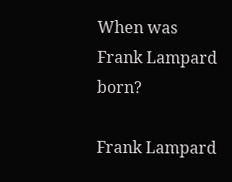When was Frank Lampard born?

Frank Lampard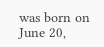was born on June 20,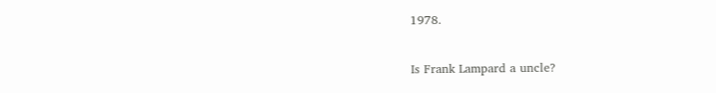1978.

Is Frank Lampard a uncle?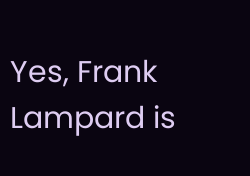Yes, Frank Lampard is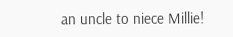an uncle to niece Millie!